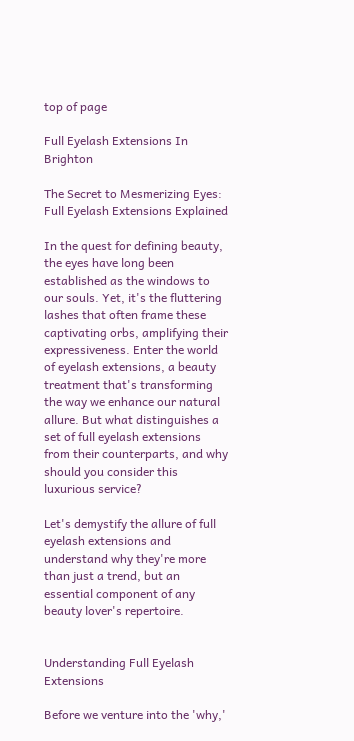top of page

Full Eyelash Extensions In Brighton

The Secret to Mesmerizing Eyes: Full Eyelash Extensions Explained

In the quest for defining beauty, the eyes have long been established as the windows to our souls. Yet, it's the fluttering lashes that often frame these captivating orbs, amplifying their expressiveness. Enter the world of eyelash extensions, a beauty treatment that's transforming the way we enhance our natural allure. But what distinguishes a set of full eyelash extensions from their counterparts, and why should you consider this luxurious service?

Let's demystify the allure of full eyelash extensions and understand why they're more than just a trend, but an essential component of any beauty lover's repertoire.


Understanding Full Eyelash Extensions

Before we venture into the 'why,'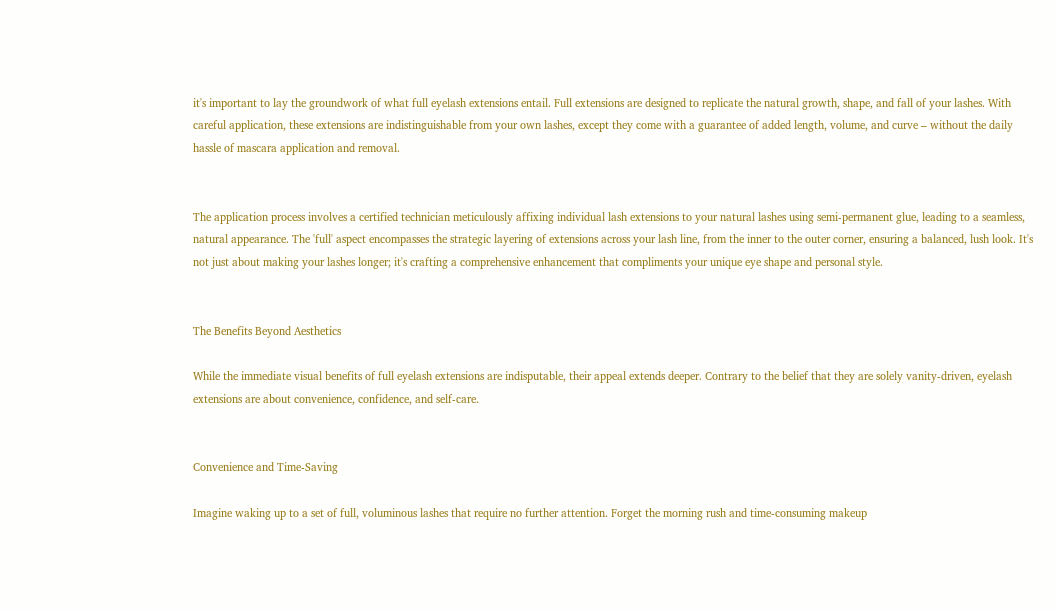it's important to lay the groundwork of what full eyelash extensions entail. Full extensions are designed to replicate the natural growth, shape, and fall of your lashes. With careful application, these extensions are indistinguishable from your own lashes, except they come with a guarantee of added length, volume, and curve – without the daily hassle of mascara application and removal.


The application process involves a certified technician meticulously affixing individual lash extensions to your natural lashes using semi-permanent glue, leading to a seamless, natural appearance. The 'full' aspect encompasses the strategic layering of extensions across your lash line, from the inner to the outer corner, ensuring a balanced, lush look. It's not just about making your lashes longer; it's crafting a comprehensive enhancement that compliments your unique eye shape and personal style.


The Benefits Beyond Aesthetics

While the immediate visual benefits of full eyelash extensions are indisputable, their appeal extends deeper. Contrary to the belief that they are solely vanity-driven, eyelash extensions are about convenience, confidence, and self-care.


Convenience and Time-Saving

Imagine waking up to a set of full, voluminous lashes that require no further attention. Forget the morning rush and time-consuming makeup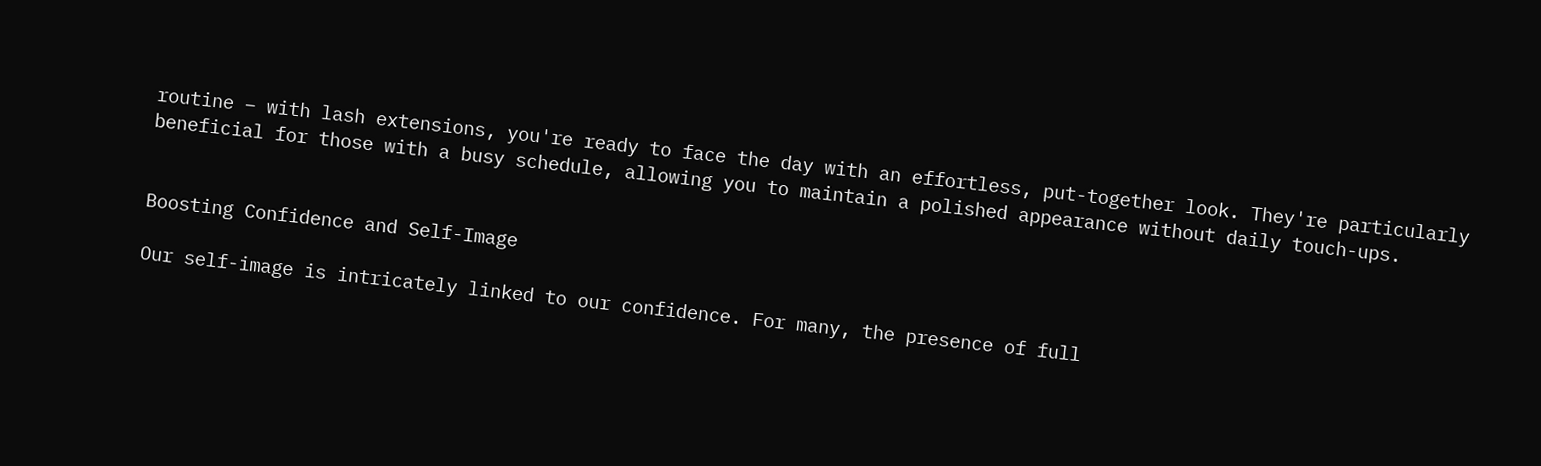routine – with lash extensions, you're ready to face the day with an effortless, put-together look. They're particularly beneficial for those with a busy schedule, allowing you to maintain a polished appearance without daily touch-ups.


Boosting Confidence and Self-Image

Our self-image is intricately linked to our confidence. For many, the presence of full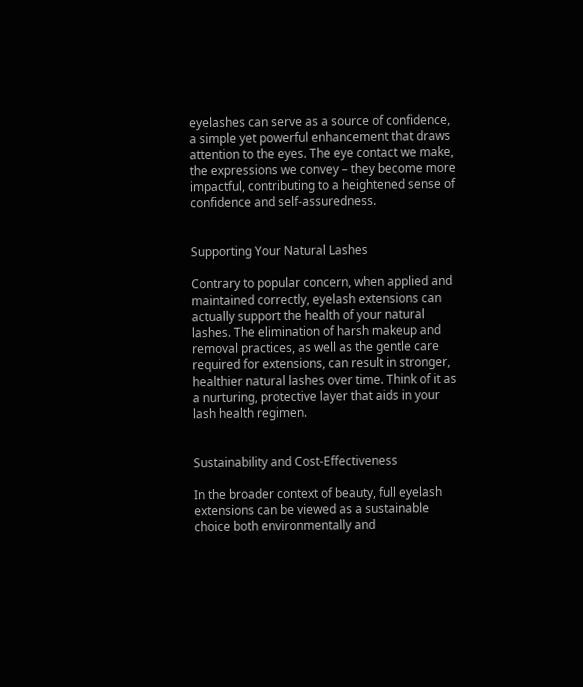eyelashes can serve as a source of confidence, a simple yet powerful enhancement that draws attention to the eyes. The eye contact we make, the expressions we convey – they become more impactful, contributing to a heightened sense of confidence and self-assuredness.


Supporting Your Natural Lashes

Contrary to popular concern, when applied and maintained correctly, eyelash extensions can actually support the health of your natural lashes. The elimination of harsh makeup and removal practices, as well as the gentle care required for extensions, can result in stronger, healthier natural lashes over time. Think of it as a nurturing, protective layer that aids in your lash health regimen.


Sustainability and Cost-Effectiveness

In the broader context of beauty, full eyelash extensions can be viewed as a sustainable choice both environmentally and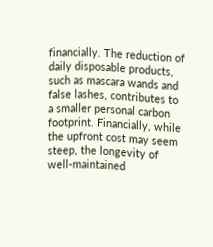financially. The reduction of daily disposable products, such as mascara wands and false lashes, contributes to a smaller personal carbon footprint. Financially, while the upfront cost may seem steep, the longevity of well-maintained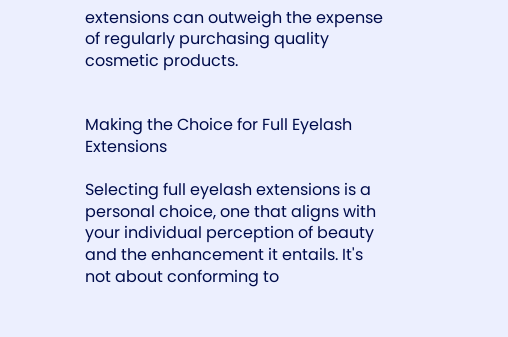extensions can outweigh the expense of regularly purchasing quality cosmetic products.


Making the Choice for Full Eyelash Extensions

Selecting full eyelash extensions is a personal choice, one that aligns with your individual perception of beauty and the enhancement it entails. It's not about conforming to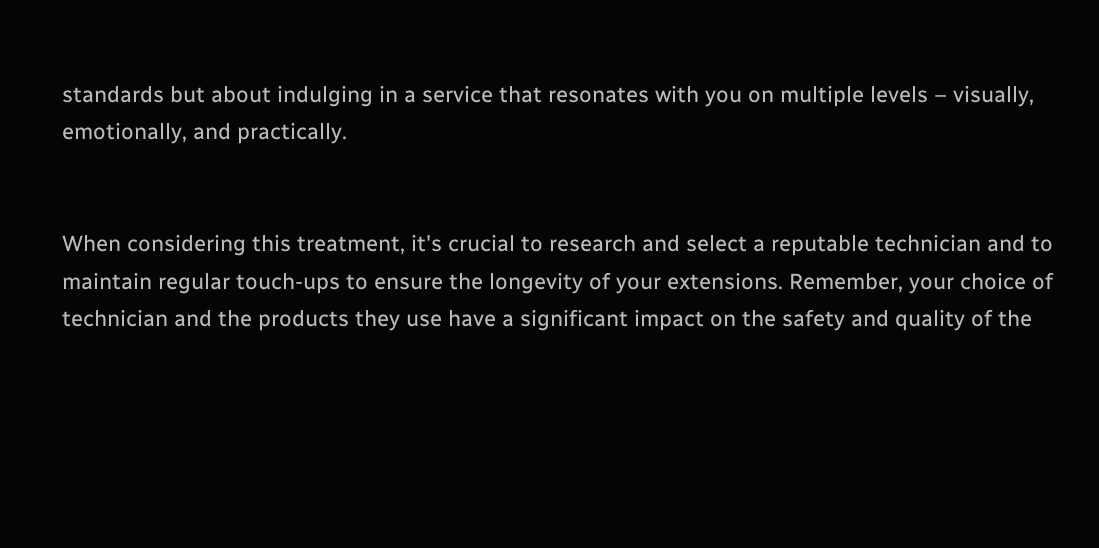standards but about indulging in a service that resonates with you on multiple levels – visually, emotionally, and practically.


When considering this treatment, it's crucial to research and select a reputable technician and to maintain regular touch-ups to ensure the longevity of your extensions. Remember, your choice of technician and the products they use have a significant impact on the safety and quality of the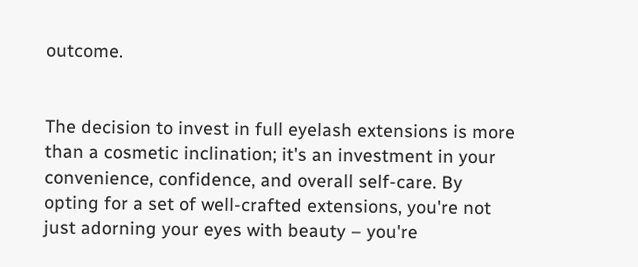outcome.


The decision to invest in full eyelash extensions is more than a cosmetic inclination; it's an investment in your convenience, confidence, and overall self-care. By opting for a set of well-crafted extensions, you're not just adorning your eyes with beauty – you're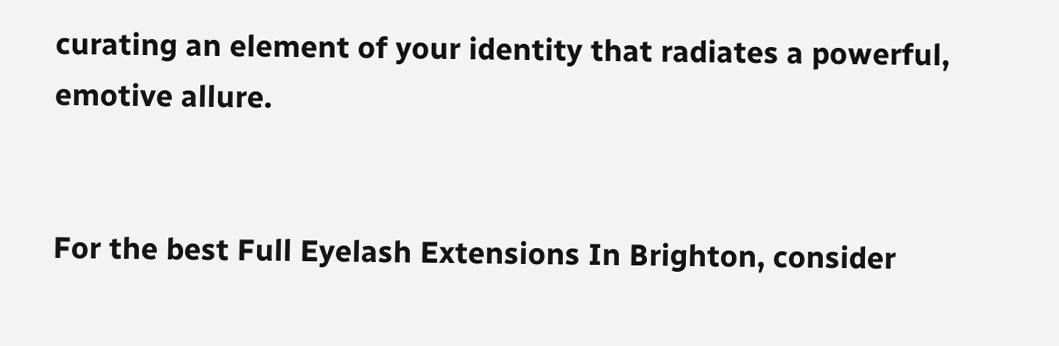curating an element of your identity that radiates a powerful, emotive allure.


For the best Full Eyelash Extensions In Brighton, consider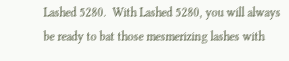Lashed 5280.  With Lashed 5280, you will always be ready to bat those mesmerizing lashes with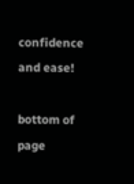confidence and ease!

bottom of page